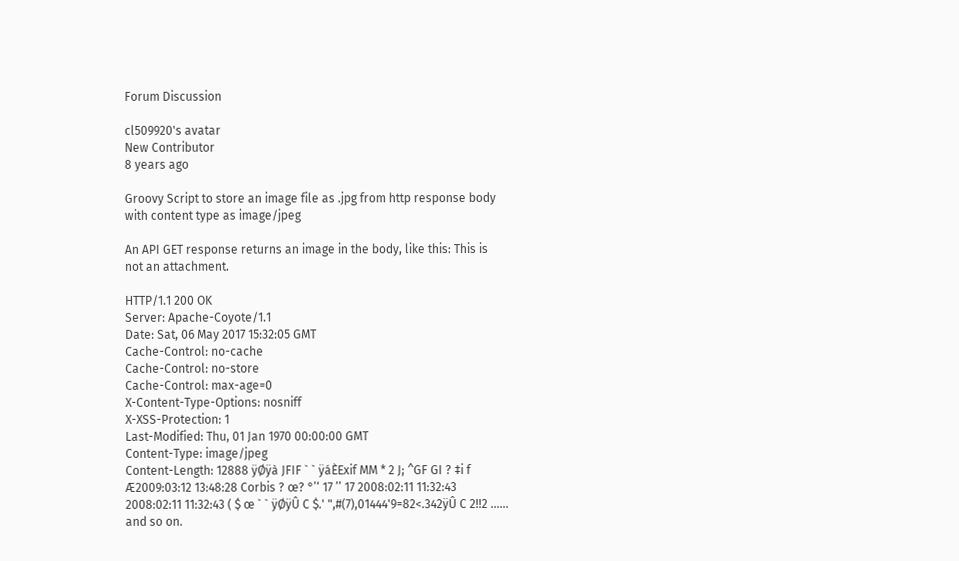Forum Discussion

cl509920's avatar
New Contributor
8 years ago

Groovy Script to store an image file as .jpg from http response body with content type as image/jpeg

An API GET response returns an image in the body, like this: This is not an attachment.

HTTP/1.1 200 OK
Server: Apache-Coyote/1.1
Date: Sat, 06 May 2017 15:32:05 GMT
Cache-Control: no-cache
Cache-Control: no-store
Cache-Control: max-age=0
X-Content-Type-Options: nosniff
X-XSS-Protection: 1
Last-Modified: Thu, 01 Jan 1970 00:00:00 GMT
Content-Type: image/jpeg
Content-Length: 12888 ÿØÿà JFIF ` ` ÿáÈExif MM * 2 J; ^GF GI ? ‡i f Æ2009:03:12 13:48:28 Corbis ? œ? °’‘ 17 ’’ 17 2008:02:11 11:32:43 2008:02:11 11:32:43 ( $ œ ` ` ÿØÿÛ C $.' ",#(7),01444'9=82<.342ÿÛ C 2!!2 ...... and so on.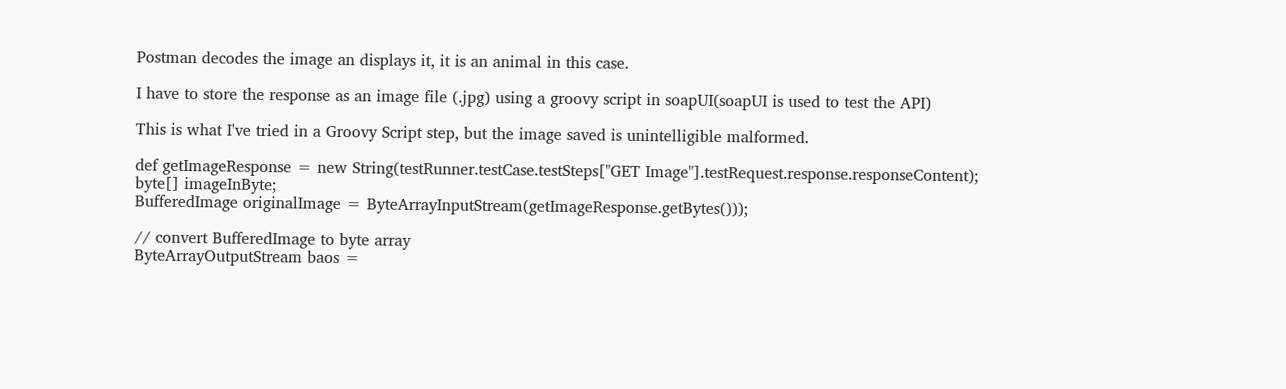Postman decodes the image an displays it, it is an animal in this case.

I have to store the response as an image file (.jpg) using a groovy script in soapUI(soapUI is used to test the API)

This is what I've tried in a Groovy Script step, but the image saved is unintelligible malformed.

def getImageResponse = new String(testRunner.testCase.testSteps["GET Image"].testRequest.response.responseContent);
byte[] imageInByte;
BufferedImage originalImage = ByteArrayInputStream(getImageResponse.getBytes()));

// convert BufferedImage to byte array
ByteArrayOutputStream baos =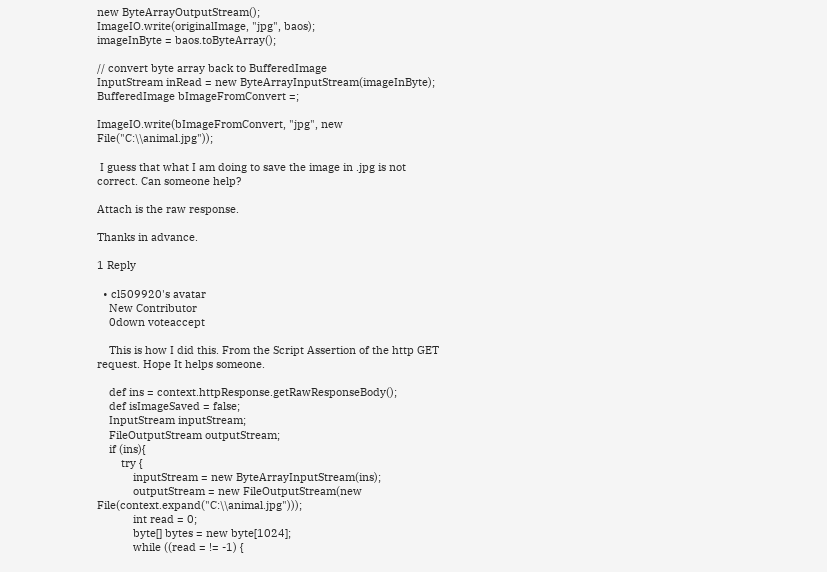new ByteArrayOutputStream();
ImageIO.write(originalImage, "jpg", baos);
imageInByte = baos.toByteArray();

// convert byte array back to BufferedImage
InputStream inRead = new ByteArrayInputStream(imageInByte);
BufferedImage bImageFromConvert =;

ImageIO.write(bImageFromConvert, "jpg", new File("C:\\animal.jpg"));

 I guess that what I am doing to save the image in .jpg is not correct. Can someone help?

Attach is the raw response.

Thanks in advance.

1 Reply

  • cl509920's avatar
    New Contributor
    0down voteaccept

    This is how I did this. From the Script Assertion of the http GET request. Hope It helps someone.

    def ins = context.httpResponse.getRawResponseBody();
    def isImageSaved = false;
    InputStream inputStream;
    FileOutputStream outputStream;
    if (ins){
        try {
            inputStream = new ByteArrayInputStream(ins);
            outputStream = new FileOutputStream(new File(context.expand("C:\\animal.jpg")));
            int read = 0;
            byte[] bytes = new byte[1024];
            while ((read = != -1) {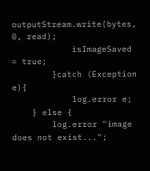outputStream.write(bytes, 0, read);
            isImageSaved = true;
        }catch (Exception e){
            log.error e;
    } else {
        log.error "image does not exist...";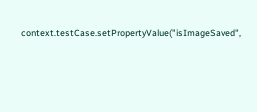context.testCase.setPropertyValue("isImageSaved",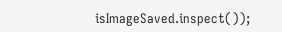isImageSaved.inspect());